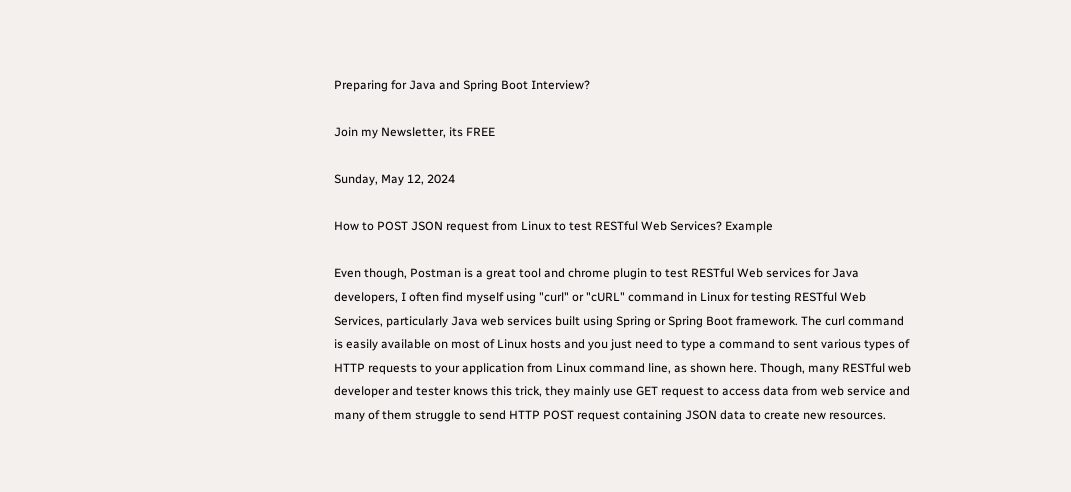Preparing for Java and Spring Boot Interview?

Join my Newsletter, its FREE

Sunday, May 12, 2024

How to POST JSON request from Linux to test RESTful Web Services? Example

Even though, Postman is a great tool and chrome plugin to test RESTful Web services for Java developers, I often find myself using "curl" or "cURL" command in Linux for testing RESTful Web Services, particularly Java web services built using Spring or Spring Boot framework. The curl command is easily available on most of Linux hosts and you just need to type a command to sent various types of HTTP requests to your application from Linux command line, as shown here. Though, many RESTful web developer and tester knows this trick, they mainly use GET request to access data from web service and  many of them struggle to send HTTP POST request containing JSON data to create new resources.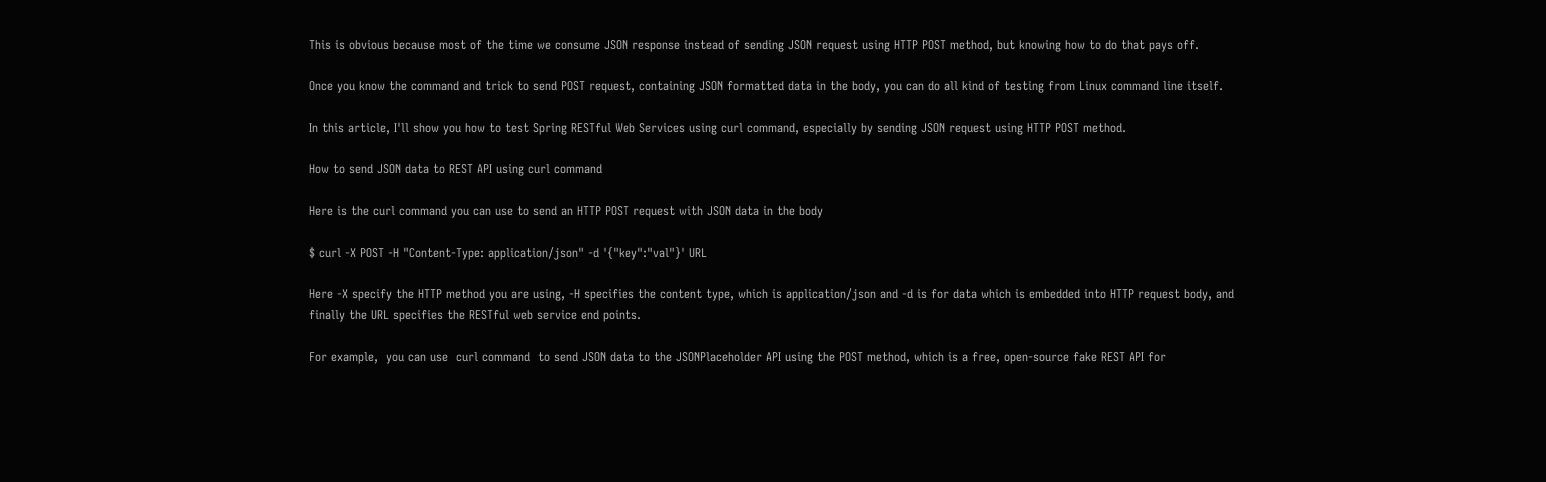This is obvious because most of the time we consume JSON response instead of sending JSON request using HTTP POST method, but knowing how to do that pays off.

Once you know the command and trick to send POST request, containing JSON formatted data in the body, you can do all kind of testing from Linux command line itself.

In this article, I'll show you how to test Spring RESTful Web Services using curl command, especially by sending JSON request using HTTP POST method.

How to send JSON data to REST API using curl command

Here is the curl command you can use to send an HTTP POST request with JSON data in the body

$ curl -X POST -H "Content-Type: application/json" -d '{"key":"val"}' URL

Here -X specify the HTTP method you are using, -H specifies the content type, which is application/json and -d is for data which is embedded into HTTP request body, and finally the URL specifies the RESTful web service end points.

For example,  you can use  curl command  to send JSON data to the JSONPlaceholder API using the POST method, which is a free, open-source fake REST API for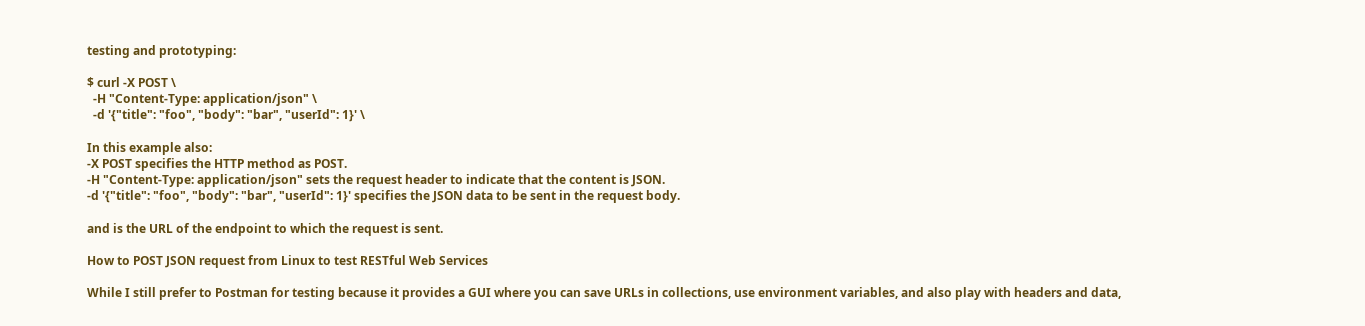testing and prototyping:

$ curl -X POST \
  -H "Content-Type: application/json" \
  -d '{"title": "foo", "body": "bar", "userId": 1}' \

In this example also:
-X POST specifies the HTTP method as POST.
-H "Content-Type: application/json" sets the request header to indicate that the content is JSON.
-d '{"title": "foo", "body": "bar", "userId": 1}' specifies the JSON data to be sent in the request body.

and is the URL of the endpoint to which the request is sent.

How to POST JSON request from Linux to test RESTful Web Services

While I still prefer to Postman for testing because it provides a GUI where you can save URLs in collections, use environment variables, and also play with headers and data,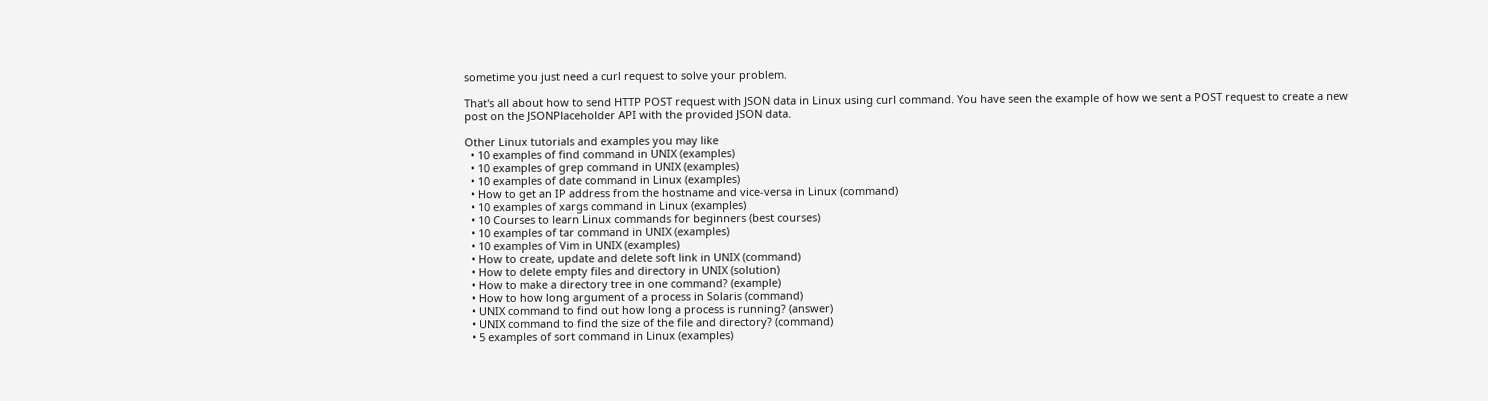sometime you just need a curl request to solve your problem.

That's all about how to send HTTP POST request with JSON data in Linux using curl command. You have seen the example of how we sent a POST request to create a new post on the JSONPlaceholder API with the provided JSON data.

Other Linux tutorials and examples you may like
  • 10 examples of find command in UNIX (examples)
  • 10 examples of grep command in UNIX (examples)
  • 10 examples of date command in Linux (examples)
  • How to get an IP address from the hostname and vice-versa in Linux (command)
  • 10 examples of xargs command in Linux (examples)
  • 10 Courses to learn Linux commands for beginners (best courses)
  • 10 examples of tar command in UNIX (examples)
  • 10 examples of Vim in UNIX (examples)
  • How to create, update and delete soft link in UNIX (command)
  • How to delete empty files and directory in UNIX (solution)
  • How to make a directory tree in one command? (example)
  • How to how long argument of a process in Solaris (command)
  • UNIX command to find out how long a process is running? (answer)
  • UNIX command to find the size of the file and directory? (command)
  • 5 examples of sort command in Linux (examples)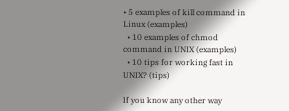• 5 examples of kill command in Linux (examples)
  • 10 examples of chmod command in UNIX (examples)
  • 10 tips for working fast in UNIX? (tips)

If you know any other way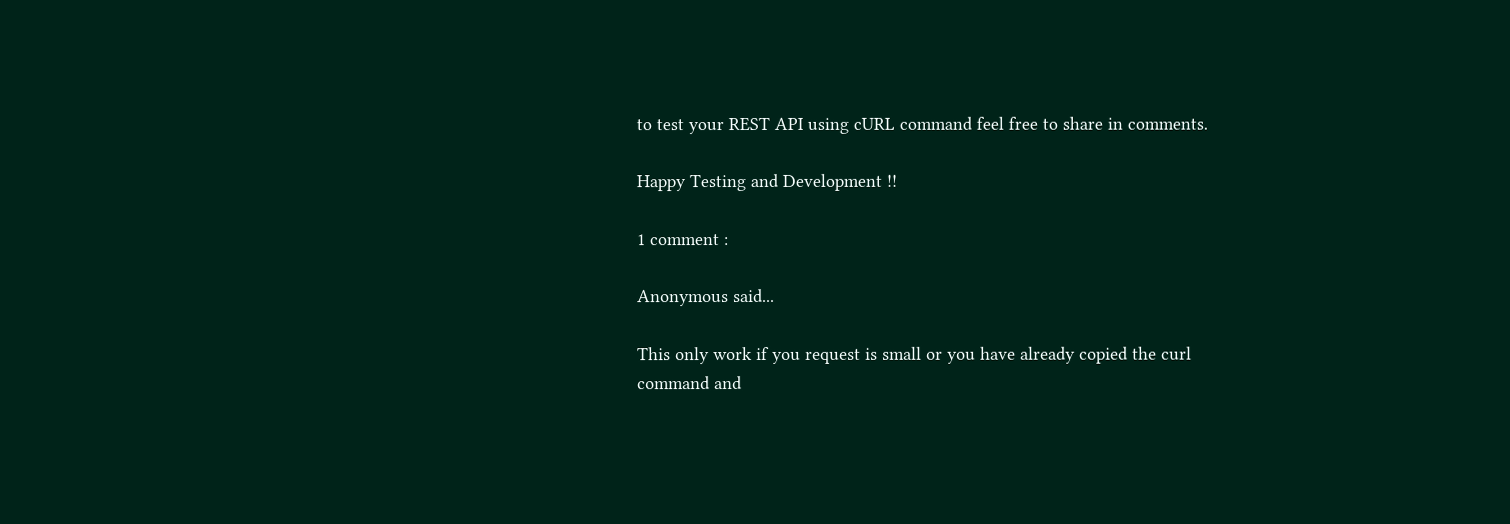to test your REST API using cURL command feel free to share in comments.

Happy Testing and Development !!

1 comment :

Anonymous said...

This only work if you request is small or you have already copied the curl command and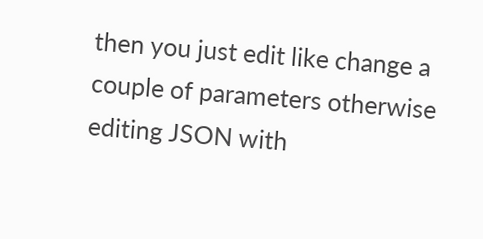then you just edit like change a couple of parameters otherwise editing JSON with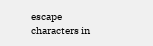escape characters in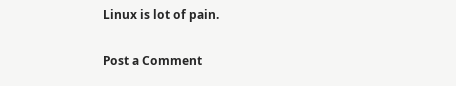Linux is lot of pain.

Post a Comment